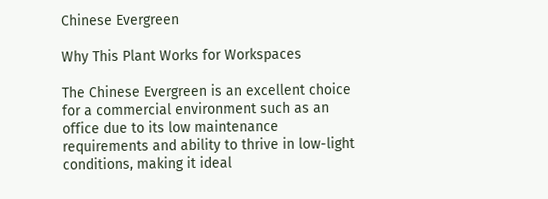Chinese Evergreen

Why This Plant Works for Workspaces

The Chinese Evergreen is an excellent choice for a commercial environment such as an office due to its low maintenance requirements and ability to thrive in low-light conditions, making it ideal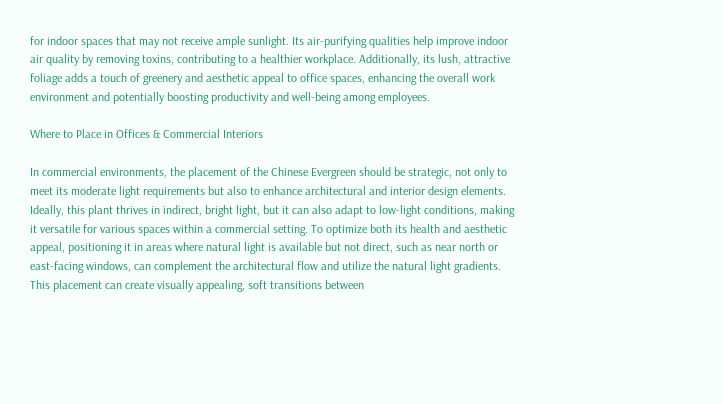for indoor spaces that may not receive ample sunlight. Its air-purifying qualities help improve indoor air quality by removing toxins, contributing to a healthier workplace. Additionally, its lush, attractive foliage adds a touch of greenery and aesthetic appeal to office spaces, enhancing the overall work environment and potentially boosting productivity and well-being among employees.

Where to Place in Offices & Commercial Interiors

In commercial environments, the placement of the Chinese Evergreen should be strategic, not only to meet its moderate light requirements but also to enhance architectural and interior design elements. Ideally, this plant thrives in indirect, bright light, but it can also adapt to low-light conditions, making it versatile for various spaces within a commercial setting. To optimize both its health and aesthetic appeal, positioning it in areas where natural light is available but not direct, such as near north or east-facing windows, can complement the architectural flow and utilize the natural light gradients. This placement can create visually appealing, soft transitions between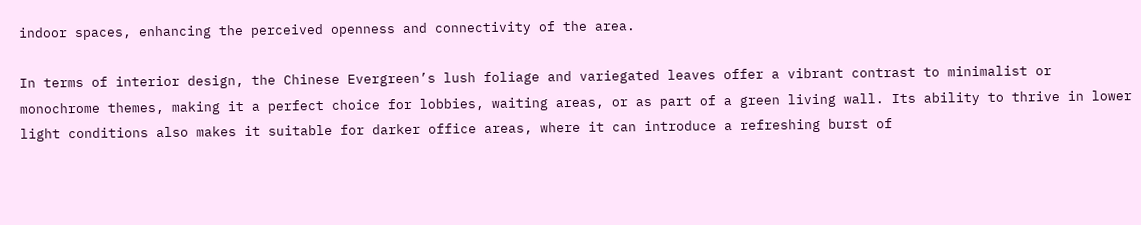indoor spaces, enhancing the perceived openness and connectivity of the area.

In terms of interior design, the Chinese Evergreen’s lush foliage and variegated leaves offer a vibrant contrast to minimalist or monochrome themes, making it a perfect choice for lobbies, waiting areas, or as part of a green living wall. Its ability to thrive in lower light conditions also makes it suitable for darker office areas, where it can introduce a refreshing burst of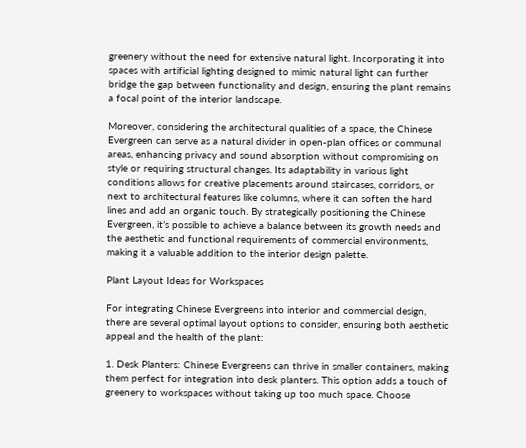greenery without the need for extensive natural light. Incorporating it into spaces with artificial lighting designed to mimic natural light can further bridge the gap between functionality and design, ensuring the plant remains a focal point of the interior landscape.

Moreover, considering the architectural qualities of a space, the Chinese Evergreen can serve as a natural divider in open-plan offices or communal areas, enhancing privacy and sound absorption without compromising on style or requiring structural changes. Its adaptability in various light conditions allows for creative placements around staircases, corridors, or next to architectural features like columns, where it can soften the hard lines and add an organic touch. By strategically positioning the Chinese Evergreen, it’s possible to achieve a balance between its growth needs and the aesthetic and functional requirements of commercial environments, making it a valuable addition to the interior design palette.

Plant Layout Ideas for Workspaces

For integrating Chinese Evergreens into interior and commercial design, there are several optimal layout options to consider, ensuring both aesthetic appeal and the health of the plant:

1. Desk Planters: Chinese Evergreens can thrive in smaller containers, making them perfect for integration into desk planters. This option adds a touch of greenery to workspaces without taking up too much space. Choose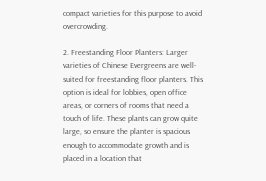compact varieties for this purpose to avoid overcrowding.

2. Freestanding Floor Planters: Larger varieties of Chinese Evergreens are well-suited for freestanding floor planters. This option is ideal for lobbies, open office areas, or corners of rooms that need a touch of life. These plants can grow quite large, so ensure the planter is spacious enough to accommodate growth and is placed in a location that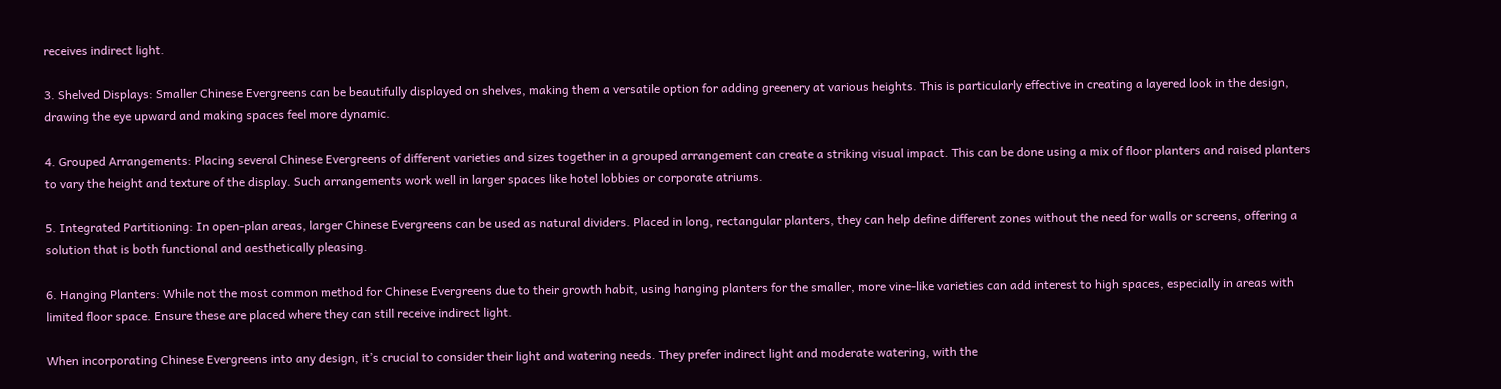receives indirect light.

3. Shelved Displays: Smaller Chinese Evergreens can be beautifully displayed on shelves, making them a versatile option for adding greenery at various heights. This is particularly effective in creating a layered look in the design, drawing the eye upward and making spaces feel more dynamic.

4. Grouped Arrangements: Placing several Chinese Evergreens of different varieties and sizes together in a grouped arrangement can create a striking visual impact. This can be done using a mix of floor planters and raised planters to vary the height and texture of the display. Such arrangements work well in larger spaces like hotel lobbies or corporate atriums.

5. Integrated Partitioning: In open-plan areas, larger Chinese Evergreens can be used as natural dividers. Placed in long, rectangular planters, they can help define different zones without the need for walls or screens, offering a solution that is both functional and aesthetically pleasing.

6. Hanging Planters: While not the most common method for Chinese Evergreens due to their growth habit, using hanging planters for the smaller, more vine-like varieties can add interest to high spaces, especially in areas with limited floor space. Ensure these are placed where they can still receive indirect light.

When incorporating Chinese Evergreens into any design, it’s crucial to consider their light and watering needs. They prefer indirect light and moderate watering, with the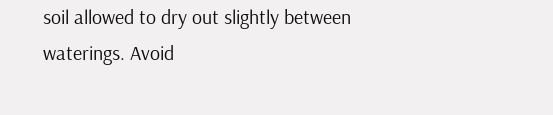soil allowed to dry out slightly between waterings. Avoid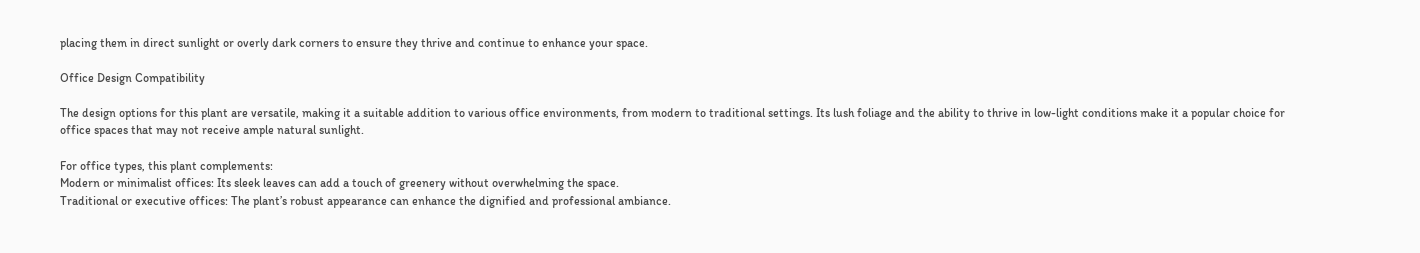placing them in direct sunlight or overly dark corners to ensure they thrive and continue to enhance your space.

Office Design Compatibility

The design options for this plant are versatile, making it a suitable addition to various office environments, from modern to traditional settings. Its lush foliage and the ability to thrive in low-light conditions make it a popular choice for office spaces that may not receive ample natural sunlight.

For office types, this plant complements:
Modern or minimalist offices: Its sleek leaves can add a touch of greenery without overwhelming the space.
Traditional or executive offices: The plant’s robust appearance can enhance the dignified and professional ambiance.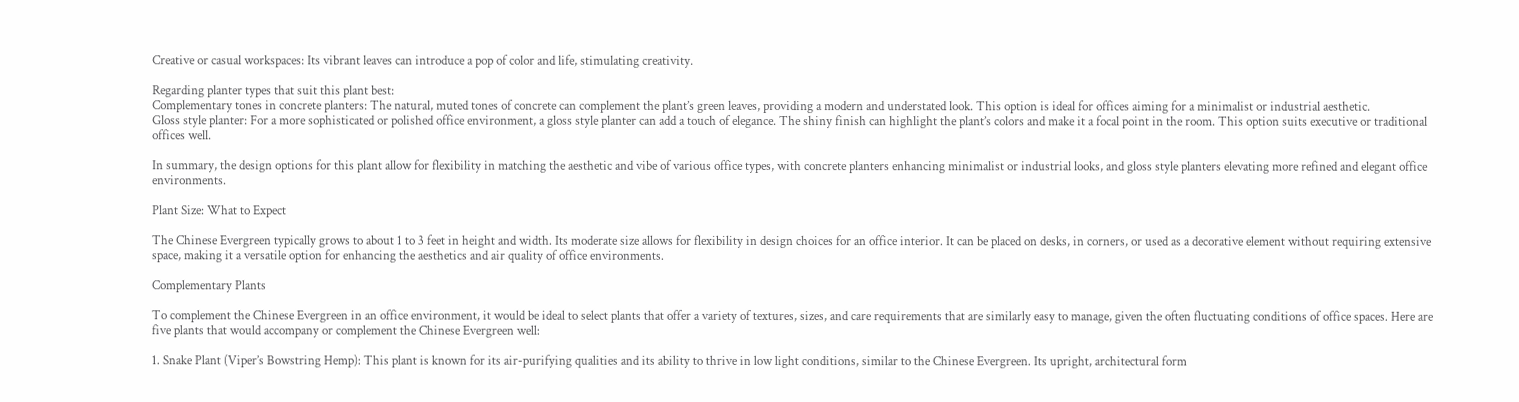Creative or casual workspaces: Its vibrant leaves can introduce a pop of color and life, stimulating creativity.

Regarding planter types that suit this plant best:
Complementary tones in concrete planters: The natural, muted tones of concrete can complement the plant’s green leaves, providing a modern and understated look. This option is ideal for offices aiming for a minimalist or industrial aesthetic.
Gloss style planter: For a more sophisticated or polished office environment, a gloss style planter can add a touch of elegance. The shiny finish can highlight the plant’s colors and make it a focal point in the room. This option suits executive or traditional offices well.

In summary, the design options for this plant allow for flexibility in matching the aesthetic and vibe of various office types, with concrete planters enhancing minimalist or industrial looks, and gloss style planters elevating more refined and elegant office environments.

Plant Size: What to Expect

The Chinese Evergreen typically grows to about 1 to 3 feet in height and width. Its moderate size allows for flexibility in design choices for an office interior. It can be placed on desks, in corners, or used as a decorative element without requiring extensive space, making it a versatile option for enhancing the aesthetics and air quality of office environments.

Complementary Plants

To complement the Chinese Evergreen in an office environment, it would be ideal to select plants that offer a variety of textures, sizes, and care requirements that are similarly easy to manage, given the often fluctuating conditions of office spaces. Here are five plants that would accompany or complement the Chinese Evergreen well:

1. Snake Plant (Viper’s Bowstring Hemp): This plant is known for its air-purifying qualities and its ability to thrive in low light conditions, similar to the Chinese Evergreen. Its upright, architectural form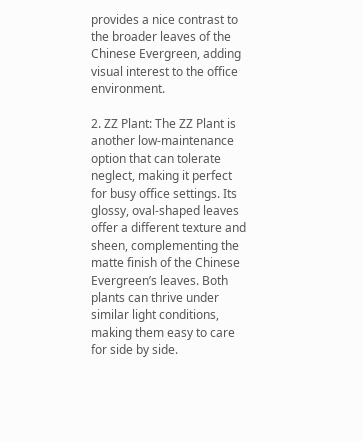provides a nice contrast to the broader leaves of the Chinese Evergreen, adding visual interest to the office environment.

2. ZZ Plant: The ZZ Plant is another low-maintenance option that can tolerate neglect, making it perfect for busy office settings. Its glossy, oval-shaped leaves offer a different texture and sheen, complementing the matte finish of the Chinese Evergreen’s leaves. Both plants can thrive under similar light conditions, making them easy to care for side by side.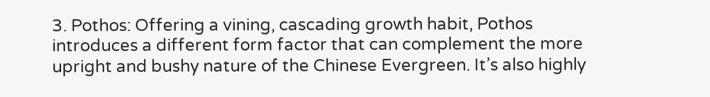3. Pothos: Offering a vining, cascading growth habit, Pothos introduces a different form factor that can complement the more upright and bushy nature of the Chinese Evergreen. It’s also highly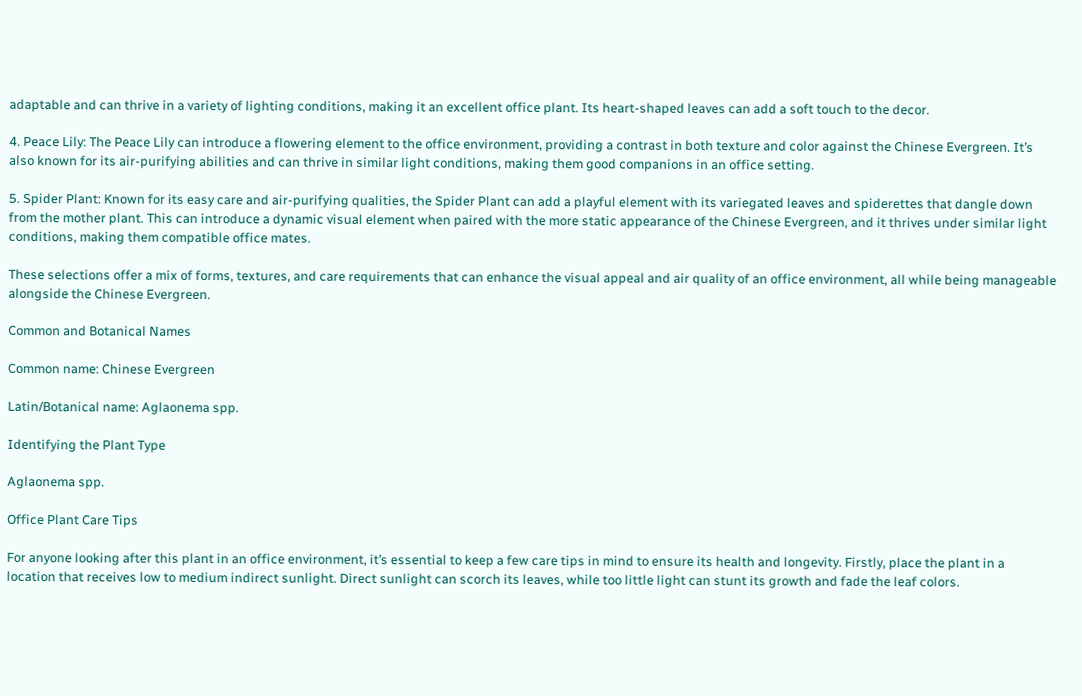adaptable and can thrive in a variety of lighting conditions, making it an excellent office plant. Its heart-shaped leaves can add a soft touch to the decor.

4. Peace Lily: The Peace Lily can introduce a flowering element to the office environment, providing a contrast in both texture and color against the Chinese Evergreen. It’s also known for its air-purifying abilities and can thrive in similar light conditions, making them good companions in an office setting.

5. Spider Plant: Known for its easy care and air-purifying qualities, the Spider Plant can add a playful element with its variegated leaves and spiderettes that dangle down from the mother plant. This can introduce a dynamic visual element when paired with the more static appearance of the Chinese Evergreen, and it thrives under similar light conditions, making them compatible office mates.

These selections offer a mix of forms, textures, and care requirements that can enhance the visual appeal and air quality of an office environment, all while being manageable alongside the Chinese Evergreen.

Common and Botanical Names

Common name: Chinese Evergreen

Latin/Botanical name: Aglaonema spp.

Identifying the Plant Type

Aglaonema spp.

Office Plant Care Tips

For anyone looking after this plant in an office environment, it’s essential to keep a few care tips in mind to ensure its health and longevity. Firstly, place the plant in a location that receives low to medium indirect sunlight. Direct sunlight can scorch its leaves, while too little light can stunt its growth and fade the leaf colors.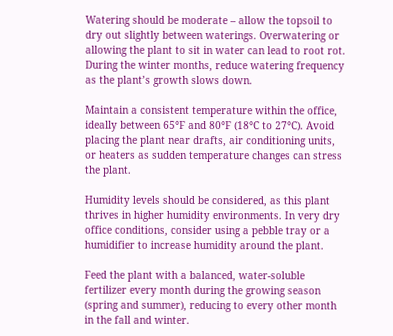Watering should be moderate – allow the topsoil to dry out slightly between waterings. Overwatering or allowing the plant to sit in water can lead to root rot. During the winter months, reduce watering frequency as the plant’s growth slows down.

Maintain a consistent temperature within the office, ideally between 65°F and 80°F (18°C to 27°C). Avoid placing the plant near drafts, air conditioning units, or heaters as sudden temperature changes can stress the plant.

Humidity levels should be considered, as this plant thrives in higher humidity environments. In very dry office conditions, consider using a pebble tray or a humidifier to increase humidity around the plant.

Feed the plant with a balanced, water-soluble fertilizer every month during the growing season (spring and summer), reducing to every other month in the fall and winter.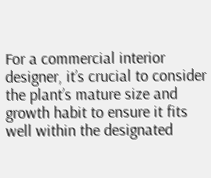For a commercial interior designer, it’s crucial to consider the plant’s mature size and growth habit to ensure it fits well within the designated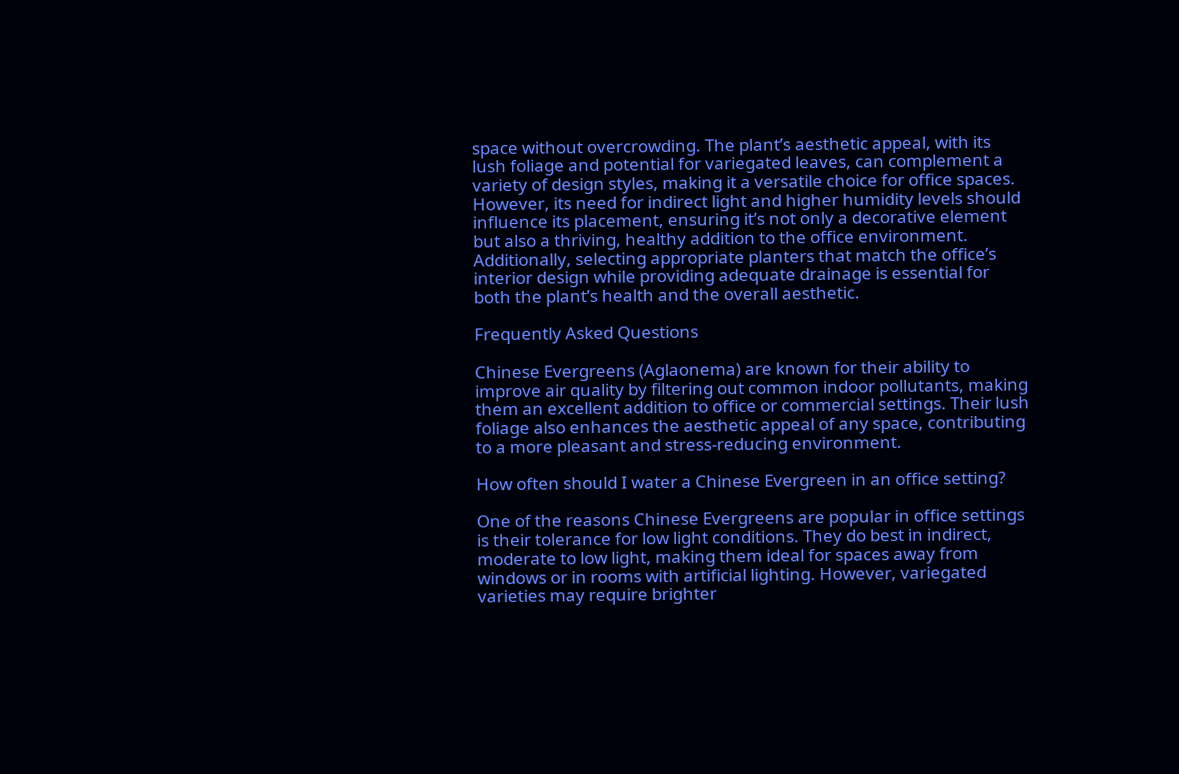space without overcrowding. The plant’s aesthetic appeal, with its lush foliage and potential for variegated leaves, can complement a variety of design styles, making it a versatile choice for office spaces. However, its need for indirect light and higher humidity levels should influence its placement, ensuring it’s not only a decorative element but also a thriving, healthy addition to the office environment. Additionally, selecting appropriate planters that match the office’s interior design while providing adequate drainage is essential for both the plant’s health and the overall aesthetic.

Frequently Asked Questions

Chinese Evergreens (Aglaonema) are known for their ability to improve air quality by filtering out common indoor pollutants, making them an excellent addition to office or commercial settings. Their lush foliage also enhances the aesthetic appeal of any space, contributing to a more pleasant and stress-reducing environment.

How often should I water a Chinese Evergreen in an office setting?

One of the reasons Chinese Evergreens are popular in office settings is their tolerance for low light conditions. They do best in indirect, moderate to low light, making them ideal for spaces away from windows or in rooms with artificial lighting. However, variegated varieties may require brighter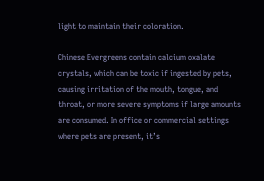light to maintain their coloration.

Chinese Evergreens contain calcium oxalate crystals, which can be toxic if ingested by pets, causing irritation of the mouth, tongue, and throat, or more severe symptoms if large amounts are consumed. In office or commercial settings where pets are present, it’s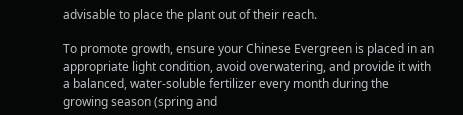advisable to place the plant out of their reach.

To promote growth, ensure your Chinese Evergreen is placed in an appropriate light condition, avoid overwatering, and provide it with a balanced, water-soluble fertilizer every month during the growing season (spring and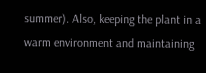summer). Also, keeping the plant in a warm environment and maintaining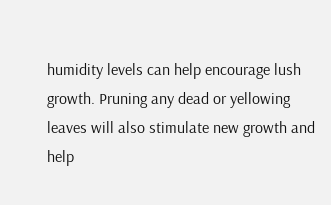humidity levels can help encourage lush growth. Pruning any dead or yellowing leaves will also stimulate new growth and help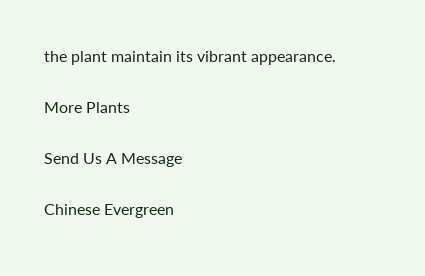the plant maintain its vibrant appearance.

More Plants

Send Us A Message

Chinese Evergreen